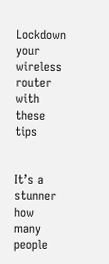Lockdown your wireless router with these tips


It’s a stunner how many people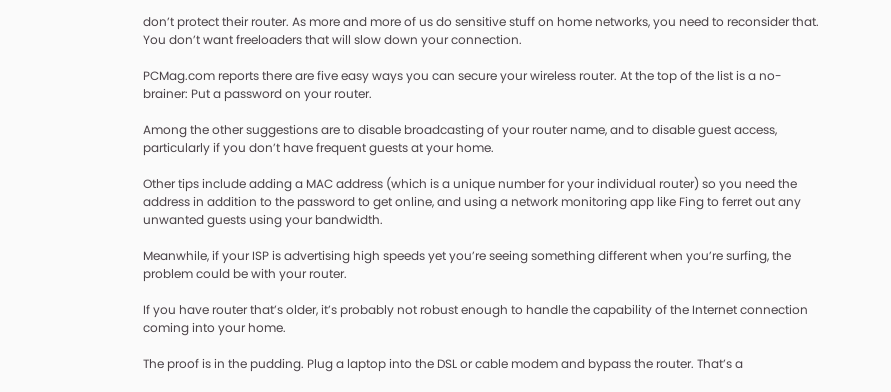don’t protect their router. As more and more of us do sensitive stuff on home networks, you need to reconsider that. You don’t want freeloaders that will slow down your connection.

PCMag.com reports there are five easy ways you can secure your wireless router. At the top of the list is a no-brainer: Put a password on your router.

Among the other suggestions are to disable broadcasting of your router name, and to disable guest access, particularly if you don’t have frequent guests at your home.

Other tips include adding a MAC address (which is a unique number for your individual router) so you need the address in addition to the password to get online, and using a network monitoring app like Fing to ferret out any unwanted guests using your bandwidth.

Meanwhile, if your ISP is advertising high speeds yet you’re seeing something different when you’re surfing, the problem could be with your router.

If you have router that’s older, it’s probably not robust enough to handle the capability of the Internet connection coming into your home.

The proof is in the pudding. Plug a laptop into the DSL or cable modem and bypass the router. That’s a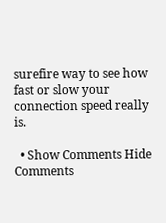surefire way to see how fast or slow your connection speed really is.

  • Show Comments Hide Comments